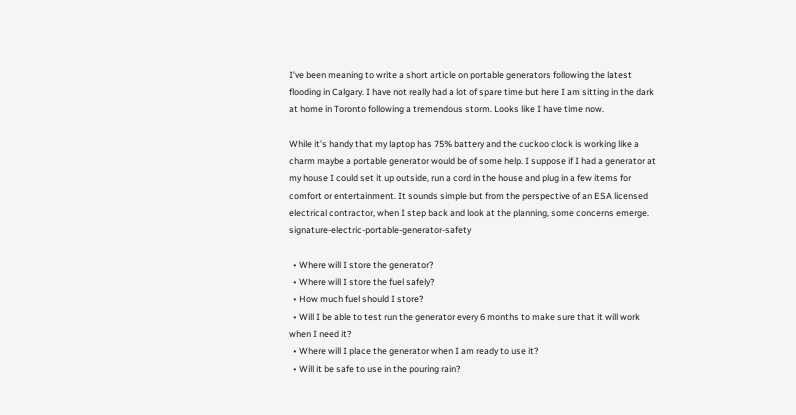I’ve been meaning to write a short article on portable generators following the latest flooding in Calgary. I have not really had a lot of spare time but here I am sitting in the dark at home in Toronto following a tremendous storm. Looks like I have time now.

While it’s handy that my laptop has 75% battery and the cuckoo clock is working like a charm maybe a portable generator would be of some help. I suppose if I had a generator at my house I could set it up outside, run a cord in the house and plug in a few items for comfort or entertainment. It sounds simple but from the perspective of an ESA licensed electrical contractor, when I step back and look at the planning, some concerns emerge. signature-electric-portable-generator-safety

  • Where will I store the generator?
  • Where will I store the fuel safely?
  • How much fuel should I store?
  • Will I be able to test run the generator every 6 months to make sure that it will work when I need it?
  • Where will I place the generator when I am ready to use it?
  • Will it be safe to use in the pouring rain?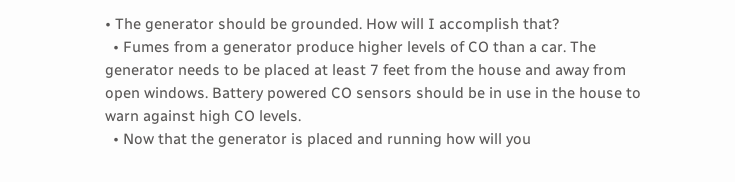• The generator should be grounded. How will I accomplish that?
  • Fumes from a generator produce higher levels of CO than a car. The generator needs to be placed at least 7 feet from the house and away from open windows. Battery powered CO sensors should be in use in the house to warn against high CO levels.
  • Now that the generator is placed and running how will you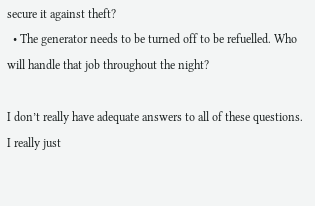secure it against theft?
  • The generator needs to be turned off to be refuelled. Who will handle that job throughout the night?

I don’t really have adequate answers to all of these questions. I really just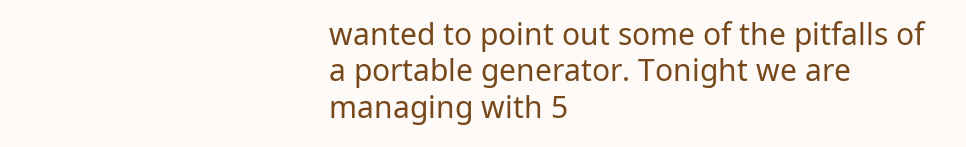wanted to point out some of the pitfalls of a portable generator. Tonight we are managing with 5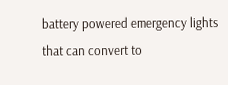battery powered emergency lights that can convert to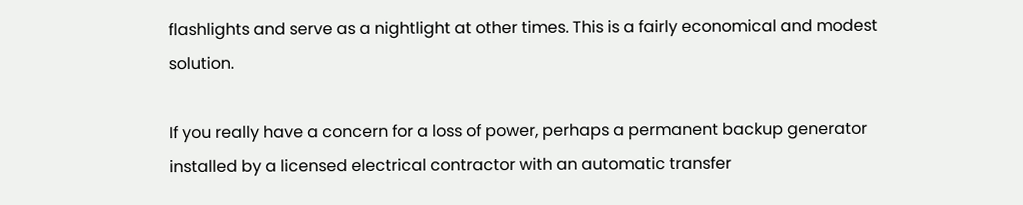flashlights and serve as a nightlight at other times. This is a fairly economical and modest solution.

If you really have a concern for a loss of power, perhaps a permanent backup generator installed by a licensed electrical contractor with an automatic transfer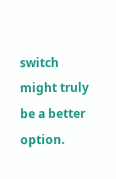switch might truly be a better option.